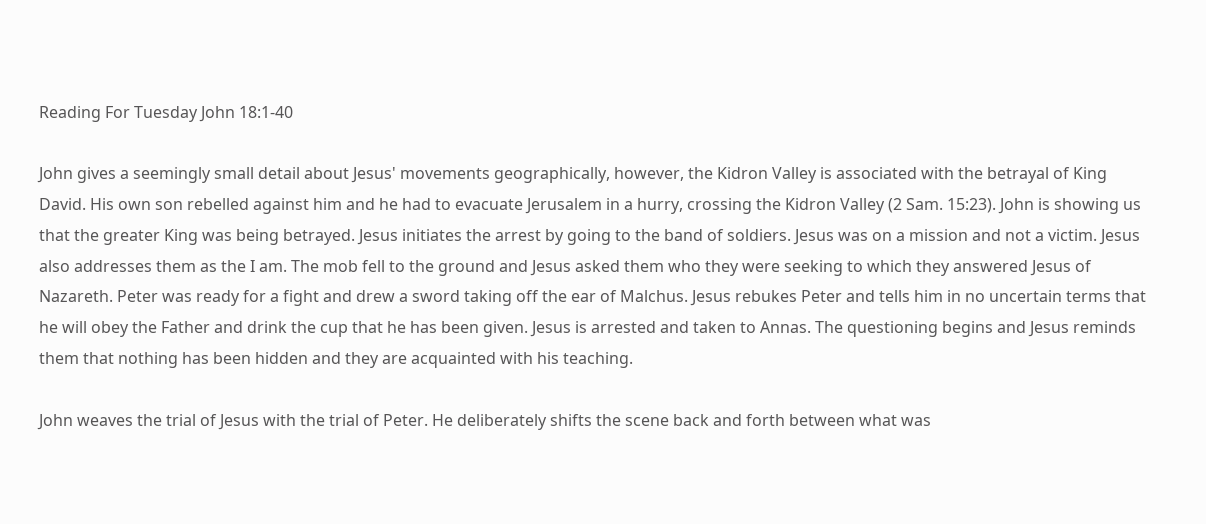Reading For Tuesday John 18:1-40

John gives a seemingly small detail about Jesus' movements geographically, however, the Kidron Valley is associated with the betrayal of King David. His own son rebelled against him and he had to evacuate Jerusalem in a hurry, crossing the Kidron Valley (2 Sam. 15:23). John is showing us that the greater King was being betrayed. Jesus initiates the arrest by going to the band of soldiers. Jesus was on a mission and not a victim. Jesus also addresses them as the I am. The mob fell to the ground and Jesus asked them who they were seeking to which they answered Jesus of Nazareth. Peter was ready for a fight and drew a sword taking off the ear of Malchus. Jesus rebukes Peter and tells him in no uncertain terms that he will obey the Father and drink the cup that he has been given. Jesus is arrested and taken to Annas. The questioning begins and Jesus reminds them that nothing has been hidden and they are acquainted with his teaching.

John weaves the trial of Jesus with the trial of Peter. He deliberately shifts the scene back and forth between what was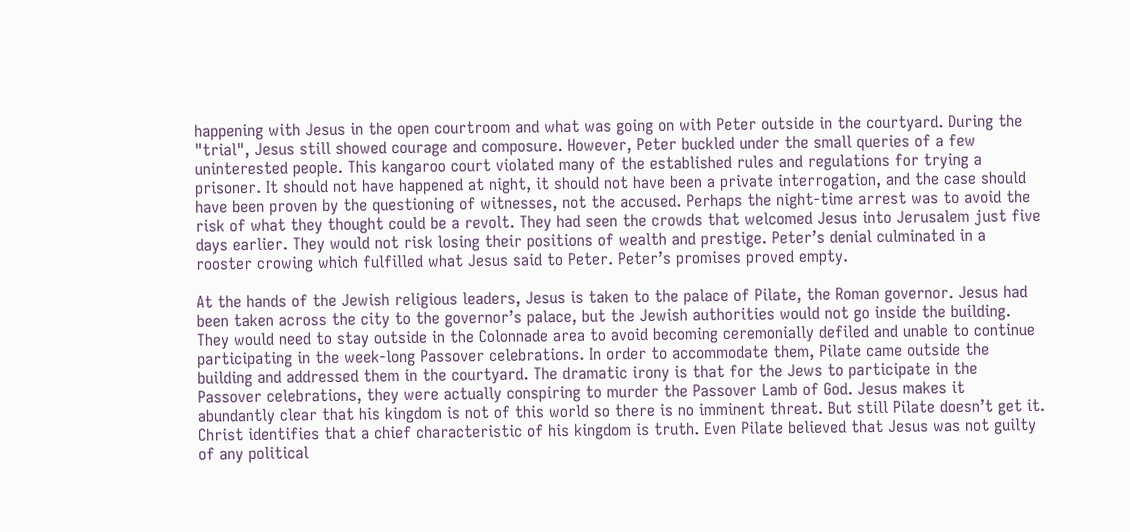happening with Jesus in the open courtroom and what was going on with Peter outside in the courtyard. During the "trial", Jesus still showed courage and composure. However, Peter buckled under the small queries of a few uninterested people. This kangaroo court violated many of the established rules and regulations for trying a prisoner. It should not have happened at night, it should not have been a private interrogation, and the case should have been proven by the questioning of witnesses, not the accused. Perhaps the night-time arrest was to avoid the risk of what they thought could be a revolt. They had seen the crowds that welcomed Jesus into Jerusalem just five days earlier. They would not risk losing their positions of wealth and prestige. Peter’s denial culminated in a rooster crowing which fulfilled what Jesus said to Peter. Peter’s promises proved empty.

At the hands of the Jewish religious leaders, Jesus is taken to the palace of Pilate, the Roman governor. Jesus had been taken across the city to the governor’s palace, but the Jewish authorities would not go inside the building. They would need to stay outside in the Colonnade area to avoid becoming ceremonially defiled and unable to continue participating in the week-long Passover celebrations. In order to accommodate them, Pilate came outside the building and addressed them in the courtyard. The dramatic irony is that for the Jews to participate in the Passover celebrations, they were actually conspiring to murder the Passover Lamb of God. Jesus makes it abundantly clear that his kingdom is not of this world so there is no imminent threat. But still Pilate doesn’t get it. Christ identifies that a chief characteristic of his kingdom is truth. Even Pilate believed that Jesus was not guilty of any political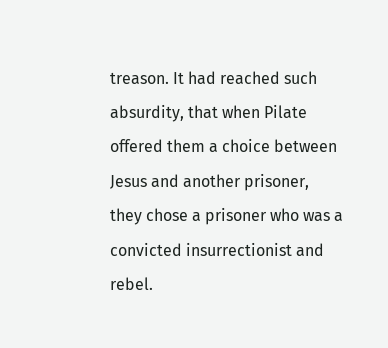treason. It had reached such absurdity, that when Pilate offered them a choice between Jesus and another prisoner, they chose a prisoner who was a convicted insurrectionist and rebel.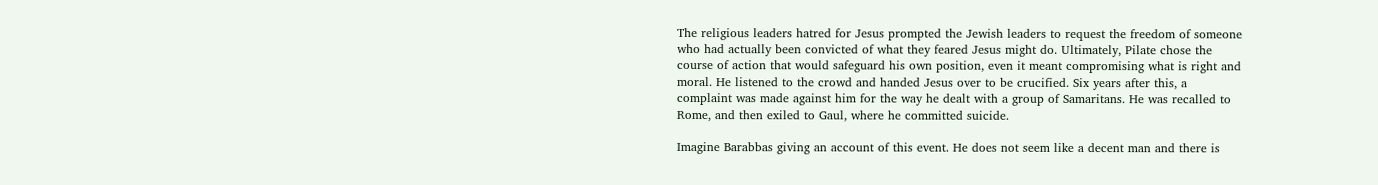The religious leaders hatred for Jesus prompted the Jewish leaders to request the freedom of someone who had actually been convicted of what they feared Jesus might do. Ultimately, Pilate chose the course of action that would safeguard his own position, even it meant compromising what is right and moral. He listened to the crowd and handed Jesus over to be crucified. Six years after this, a complaint was made against him for the way he dealt with a group of Samaritans. He was recalled to Rome, and then exiled to Gaul, where he committed suicide.

Imagine Barabbas giving an account of this event. He does not seem like a decent man and there is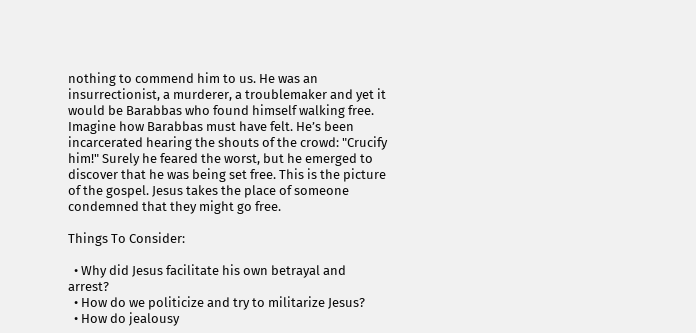nothing to commend him to us. He was an insurrectionist, a murderer, a troublemaker and yet it would be Barabbas who found himself walking free. Imagine how Barabbas must have felt. He’s been incarcerated hearing the shouts of the crowd: "Crucify him!" Surely he feared the worst, but he emerged to discover that he was being set free. This is the picture of the gospel. Jesus takes the place of someone condemned that they might go free.

Things To Consider:

  • Why did Jesus facilitate his own betrayal and arrest?
  • How do we politicize and try to militarize Jesus?
  • How do jealousy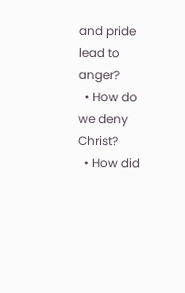and pride lead to anger?
  • How do we deny Christ?
  • How did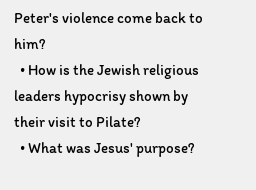Peter's violence come back to him?
  • How is the Jewish religious leaders hypocrisy shown by their visit to Pilate?
  • What was Jesus' purpose?